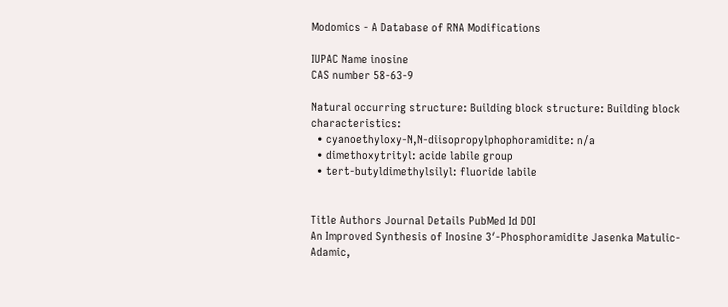Modomics - A Database of RNA Modifications

IUPAC Name inosine
CAS number 58-63-9

Natural occurring structure: Building block structure: Building block characteristics:
  • cyanoethyloxy‑N,N‑diisopropylphophoramidite: n/a
  • dimethoxytrityl: acide labile group
  • tert‑butyldimethylsilyl: fluoride labile


Title Authors Journal Details PubMed Id DOI
An Improved Synthesis of Inosine 3′-Phosphoramidite Jasenka Matulic-Adamic,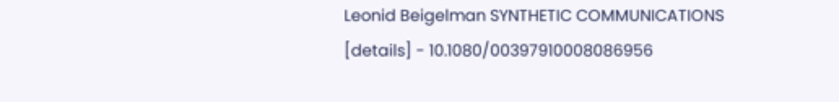Leonid Beigelman SYNTHETIC COMMUNICATIONS [details] - 10.1080/00397910008086956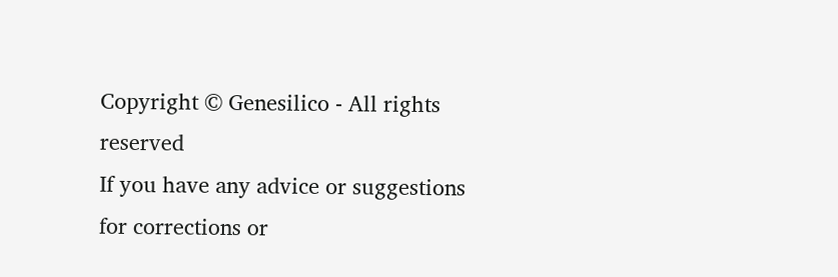Copyright © Genesilico - All rights reserved
If you have any advice or suggestions for corrections or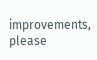improvements, please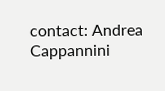contact: Andrea Cappannini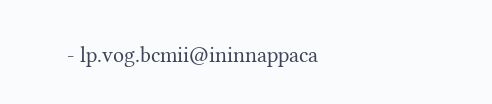- lp.vog.bcmii@ininnappaca